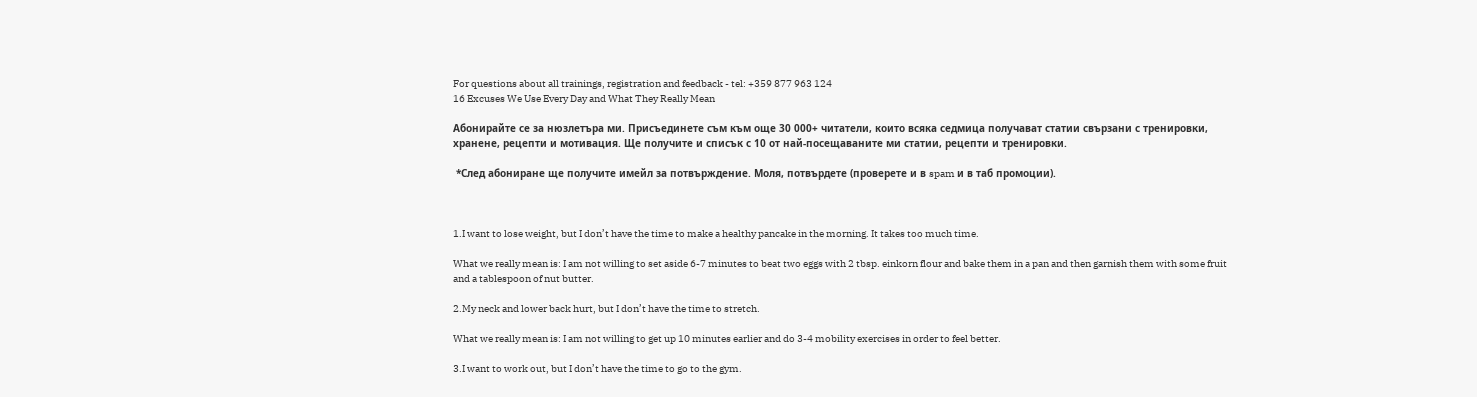For questions about all trainings, registration and feedback - tel: +359 877 963 124
16 Excuses We Use Every Day and What They Really Mean

Абонирайте се за нюзлетъра ми. Присъединете съм към още 30 000+ читатели, които всяка седмица получават статии свързани с тренировки, хранене, рецепти и мотивация. Ще получите и списък с 10 от най-посещаваните ми статии, рецепти и тренировки.

 *След абониране ще получите имейл за потвърждение. Моля, потвърдете (проверете и в spam и в таб промоции).



1.I want to lose weight, but I don’t have the time to make a healthy pancake in the morning. It takes too much time.

What we really mean is: I am not willing to set aside 6-7 minutes to beat two eggs with 2 tbsp. einkorn flour and bake them in a pan and then garnish them with some fruit and a tablespoon of nut butter.

2.My neck and lower back hurt, but I don’t have the time to stretch.

What we really mean is: I am not willing to get up 10 minutes earlier and do 3-4 mobility exercises in order to feel better.

3.I want to work out, but I don’t have the time to go to the gym.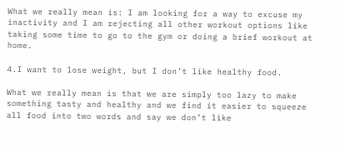What we really mean is: I am looking for a way to excuse my inactivity and I am rejecting all other workout options like taking some time to go to the gym or doing a brief workout at home.

4.I want to lose weight, but I don’t like healthy food.

What we really mean is that we are simply too lazy to make something tasty and healthy and we find it easier to squeeze all food into two words and say we don’t like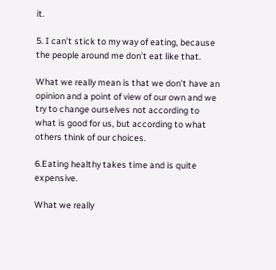it.

5. I can’t stick to my way of eating, because the people around me don’t eat like that.

What we really mean is that we don’t have an opinion and a point of view of our own and we try to change ourselves not according to what is good for us, but according to what others think of our choices.

6.Eating healthy takes time and is quite expensive.

What we really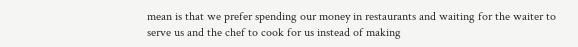mean is that we prefer spending our money in restaurants and waiting for the waiter to serve us and the chef to cook for us instead of making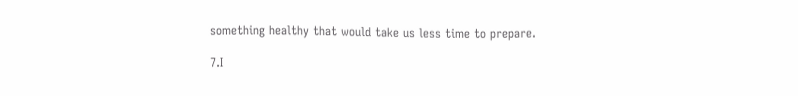something healthy that would take us less time to prepare.

7.I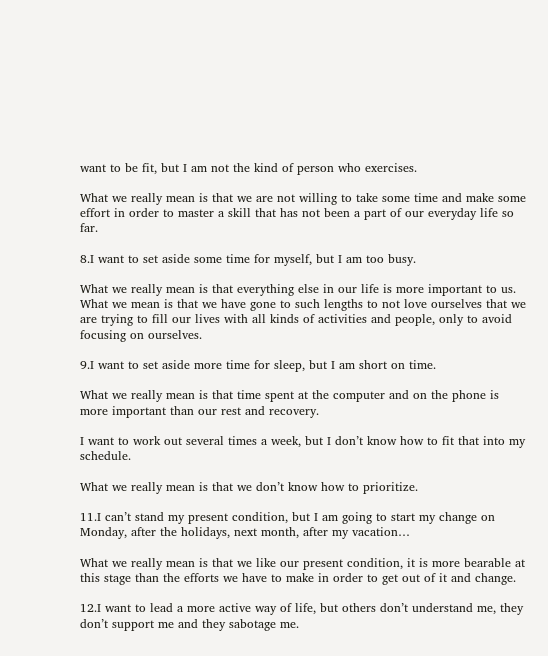want to be fit, but I am not the kind of person who exercises.

What we really mean is that we are not willing to take some time and make some effort in order to master a skill that has not been a part of our everyday life so far.

8.I want to set aside some time for myself, but I am too busy.

What we really mean is that everything else in our life is more important to us. What we mean is that we have gone to such lengths to not love ourselves that we are trying to fill our lives with all kinds of activities and people, only to avoid focusing on ourselves.

9.I want to set aside more time for sleep, but I am short on time.

What we really mean is that time spent at the computer and on the phone is more important than our rest and recovery.

I want to work out several times a week, but I don’t know how to fit that into my schedule.

What we really mean is that we don’t know how to prioritize.

11.I can’t stand my present condition, but I am going to start my change on Monday, after the holidays, next month, after my vacation…

What we really mean is that we like our present condition, it is more bearable at this stage than the efforts we have to make in order to get out of it and change.

12.I want to lead a more active way of life, but others don’t understand me, they don’t support me and they sabotage me.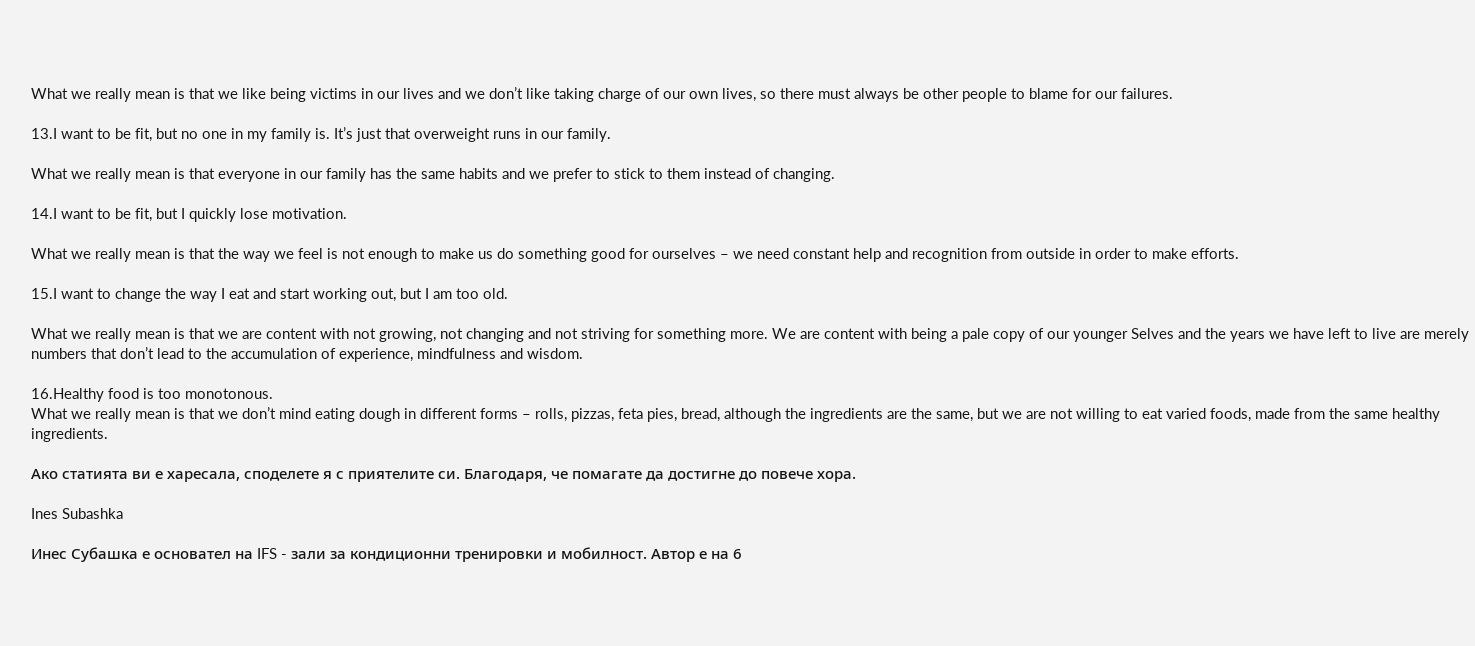What we really mean is that we like being victims in our lives and we don’t like taking charge of our own lives, so there must always be other people to blame for our failures.

13.I want to be fit, but no one in my family is. It’s just that overweight runs in our family.

What we really mean is that everyone in our family has the same habits and we prefer to stick to them instead of changing.

14.I want to be fit, but I quickly lose motivation.

What we really mean is that the way we feel is not enough to make us do something good for ourselves – we need constant help and recognition from outside in order to make efforts.

15.I want to change the way I eat and start working out, but I am too old.

What we really mean is that we are content with not growing, not changing and not striving for something more. We are content with being a pale copy of our younger Selves and the years we have left to live are merely numbers that don’t lead to the accumulation of experience, mindfulness and wisdom.

16.Healthy food is too monotonous.
What we really mean is that we don’t mind eating dough in different forms – rolls, pizzas, feta pies, bread, although the ingredients are the same, but we are not willing to eat varied foods, made from the same healthy ingredients.

Ако статията ви е харесала, споделете я с приятелите си. Благодаря, че помагате да достигне до повече хора.

Ines Subashka

Инес Субашка е основател на IFS - зали за кондиционни тренировки и мобилност. Автор е на 6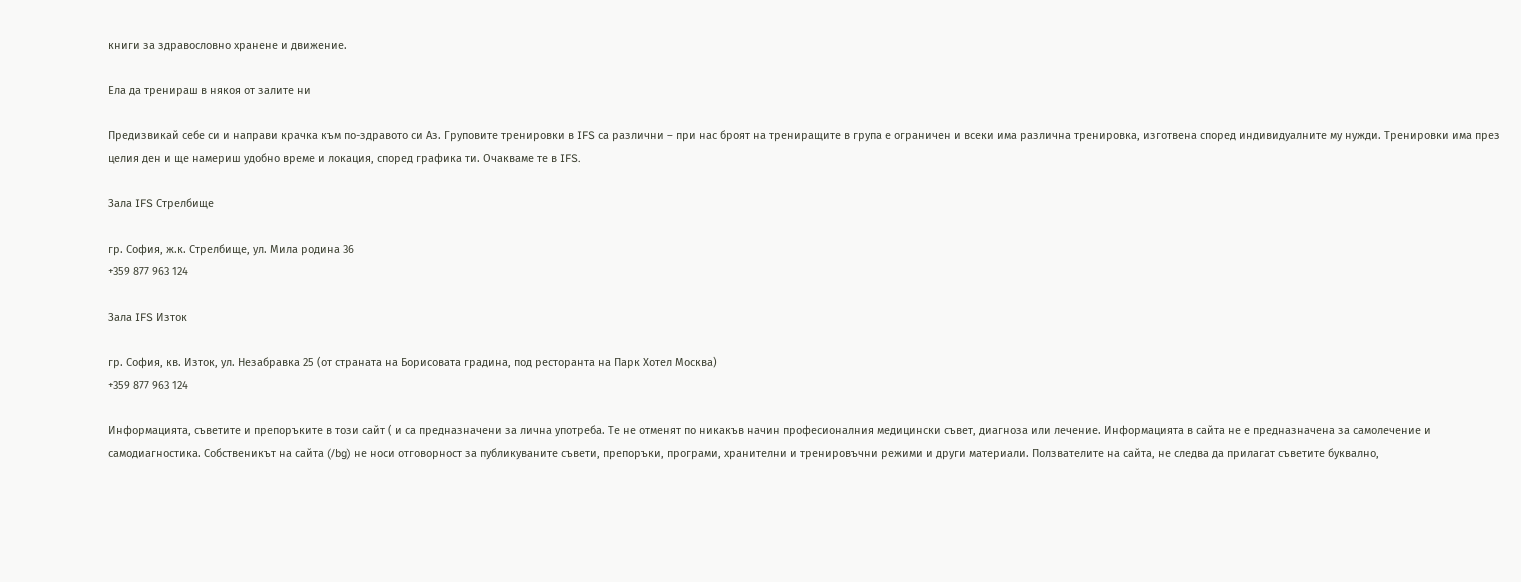книги за здравословно хранене и движение.

Ела да тренираш в някоя от залите ни

Предизвикай себе си и направи крачка към по-здравото си Аз. Груповите тренировки в IFS са различни – при нас броят на трениращите в група е ограничен и всеки има различна тренировка, изготвена според индивидуалните му нужди. Тренировки има през целия ден и ще намериш удобно време и локация, според графика ти. Очакваме те в IFS.

Зала IFS Стрелбище

гр. София, ж.к. Стрелбище, ул. Мила родина 36
+359 877 963 124

Зала IFS Изток

гр. София, кв. Изток, ул. Незабравка 25 (от страната на Борисовата градина, под ресторанта на Парк Хотел Москва)
+359 877 963 124

Информацията, съветите и препоръките в този сайт ( и са предназначени за лична употреба. Те не отменят по никакъв начин професионалния медицински съвет, диагноза или лечение. Информацията в сайта не е предназначена за самолечение и самодиагностика. Собственикът на сайта (/bg) не носи отговорност за публикуваните съвети, препоръки, програми, хранителни и тренировъчни режими и други материали. Ползвателите на сайта, не следва да прилагат съветите буквално,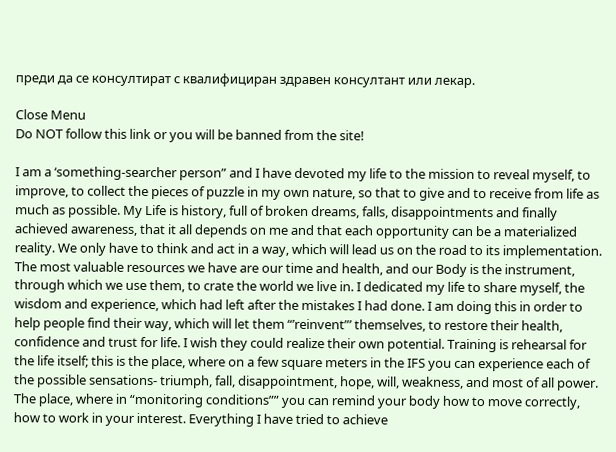преди да се консултират с квалифициран здравен консултант или лекар.

Close Menu
Do NOT follow this link or you will be banned from the site!

I am a ‘something-searcher person” and I have devoted my life to the mission to reveal myself, to improve, to collect the pieces of puzzle in my own nature, so that to give and to receive from life as much as possible. My Life is history, full of broken dreams, falls, disappointments and finally achieved awareness, that it all depends on me and that each opportunity can be a materialized reality. We only have to think and act in a way, which will lead us on the road to its implementation. The most valuable resources we have are our time and health, and our Body is the instrument, through which we use them, to crate the world we live in. I dedicated my life to share myself, the wisdom and experience, which had left after the mistakes I had done. I am doing this in order to help people find their way, which will let them “’reinvent”’ themselves, to restore their health, confidence and trust for life. I wish they could realize their own potential. Training is rehearsal for the life itself; this is the place, where on a few square meters in the IFS you can experience each of the possible sensations- triumph, fall, disappointment, hope, will, weakness, and most of all power. The place, where in “monitoring conditions”” you can remind your body how to move correctly, how to work in your interest. Everything I have tried to achieve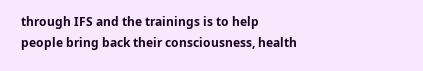through IFS and the trainings is to help people bring back their consciousness, health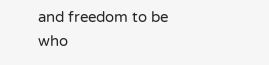and freedom to be who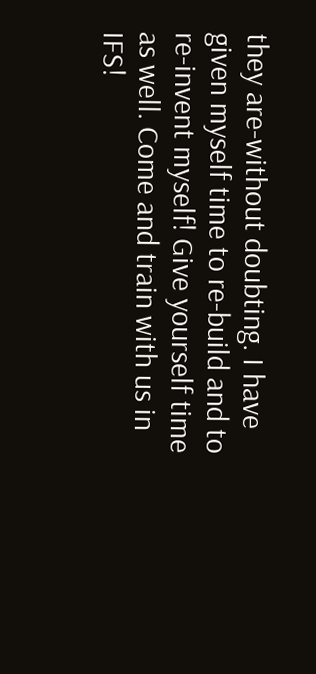they are-without doubting. I have given myself time to re-build and to re-invent myself! Give yourself time as well. Come and train with us in IFS!